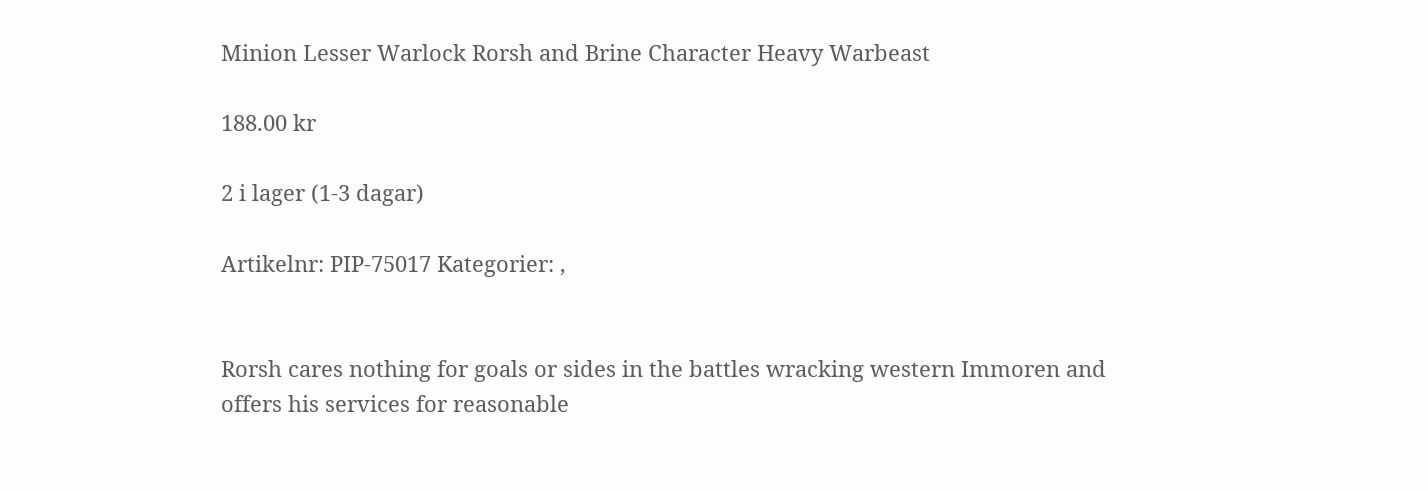Minion Lesser Warlock Rorsh and Brine Character Heavy Warbeast

188.00 kr

2 i lager (1-3 dagar)

Artikelnr: PIP-75017 Kategorier: ,


Rorsh cares nothing for goals or sides in the battles wracking western Immoren and offers his services for reasonable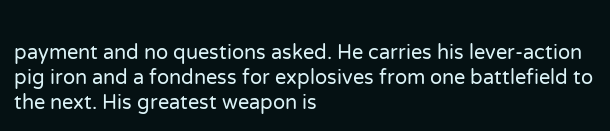payment and no questions asked. He carries his lever-action pig iron and a fondness for explosives from one battlefield to the next. His greatest weapon is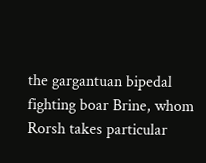the gargantuan bipedal fighting boar Brine, whom Rorsh takes particular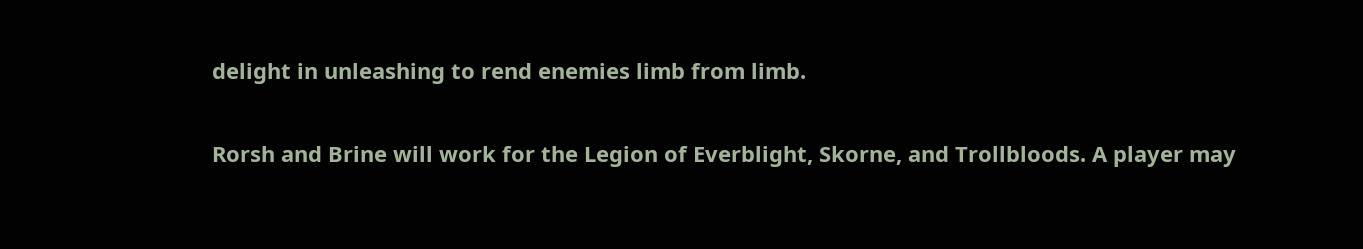delight in unleashing to rend enemies limb from limb.

Rorsh and Brine will work for the Legion of Everblight, Skorne, and Trollbloods. A player may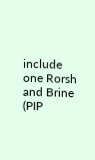include one Rorsh and Brine (PIP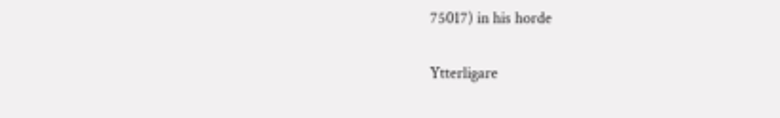75017) in his horde

Ytterligare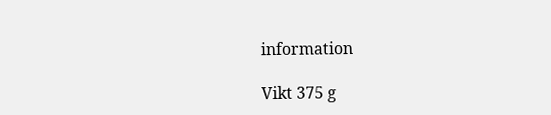information

Vikt 375 g